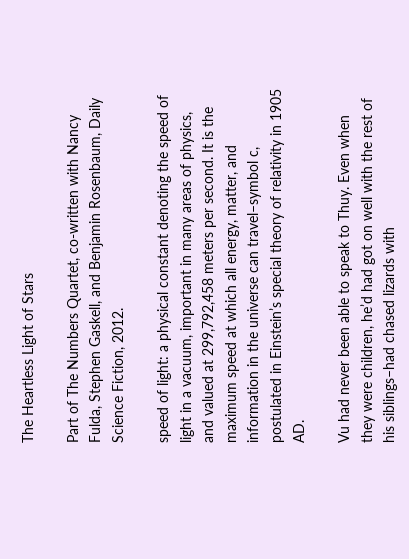The Heartless Light of Stars

Part of The Numbers Quartet, co-written with Nancy Fulda, Stephen Gaskell, and Benjamin Rosenbaum, Daily Science Fiction, 2012.

speed of light: a physical constant denoting the speed of light in a vacuum, important in many areas of physics, and valued at 299,792,458 meters per second. It is the maximum speed at which all energy, matter, and information in the universe can travel–symbol c, postulated in Einstein’s special theory of relativity in 1905 AD.

Vu had never been able to speak to Thuy. Even when they were children, he’d had got on well with the rest of his siblings–had chased lizards with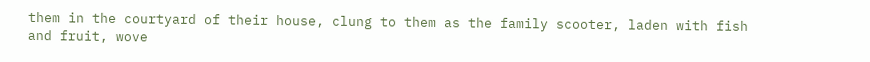them in the courtyard of their house, clung to them as the family scooter, laden with fish and fruit, wove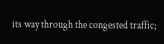its way through the congested traffic;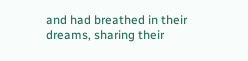and had breathed in their dreams, sharing their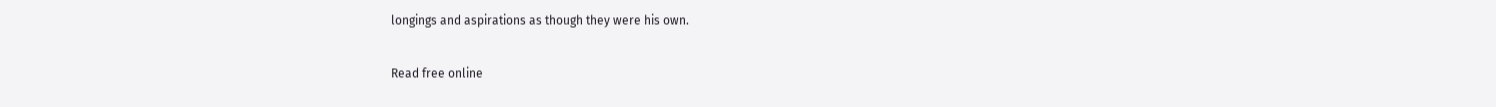longings and aspirations as though they were his own.

Read free online